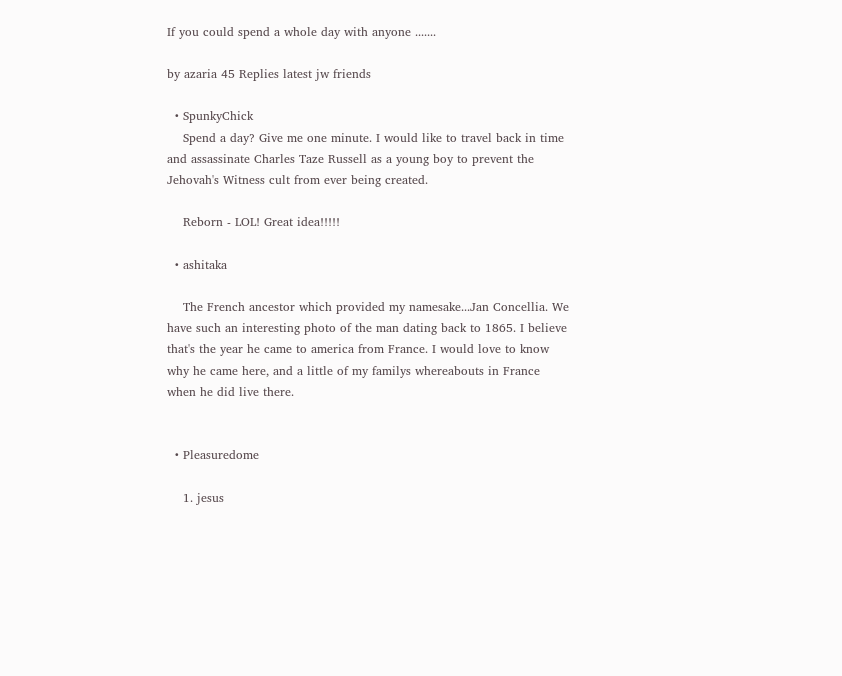If you could spend a whole day with anyone .......

by azaria 45 Replies latest jw friends

  • SpunkyChick
    Spend a day? Give me one minute. I would like to travel back in time and assassinate Charles Taze Russell as a young boy to prevent the Jehovah's Witness cult from ever being created.

    Reborn - LOL! Great idea!!!!!

  • ashitaka

    The French ancestor which provided my namesake...Jan Concellia. We have such an interesting photo of the man dating back to 1865. I believe that's the year he came to america from France. I would love to know why he came here, and a little of my familys whereabouts in France when he did live there.


  • Pleasuredome

    1. jesus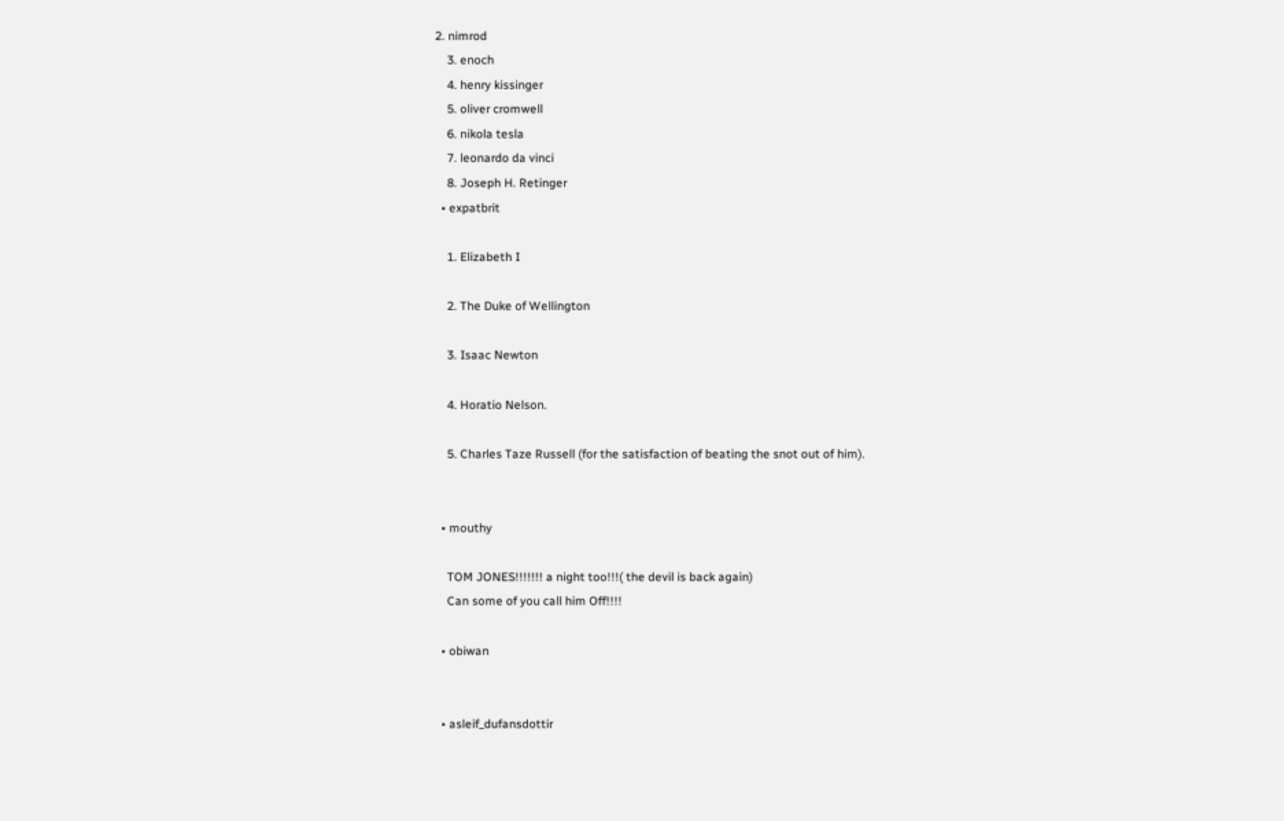2. nimrod
    3. enoch
    4. henry kissinger
    5. oliver cromwell
    6. nikola tesla
    7. leonardo da vinci
    8. Joseph H. Retinger
  • expatbrit

    1. Elizabeth I

    2. The Duke of Wellington

    3. Isaac Newton

    4. Horatio Nelson.

    5. Charles Taze Russell (for the satisfaction of beating the snot out of him).


  • mouthy

    TOM JONES!!!!!!! a night too!!!( the devil is back again)
    Can some of you call him Off!!!!

  • obiwan


  • asleif_dufansdottir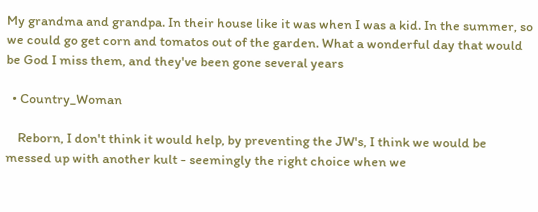My grandma and grandpa. In their house like it was when I was a kid. In the summer, so we could go get corn and tomatos out of the garden. What a wonderful day that would be God I miss them, and they've been gone several years

  • Country_Woman

    Reborn, I don't think it would help, by preventing the JW's, I think we would be messed up with another kult - seemingly the right choice when we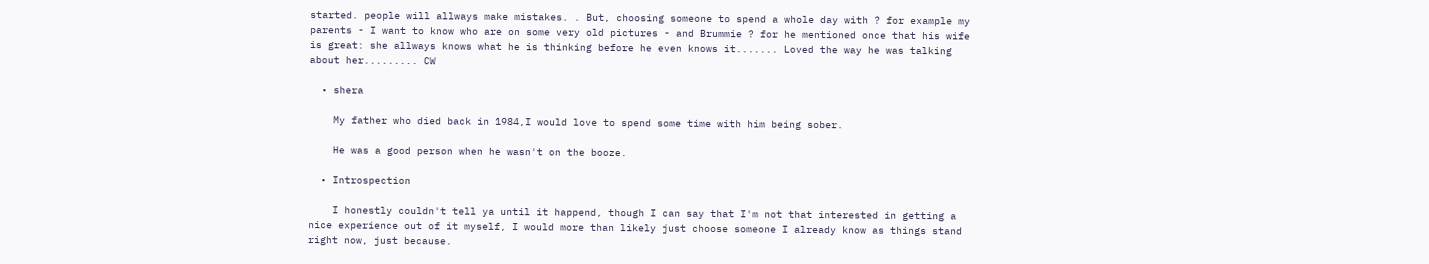started. people will allways make mistakes. . But, choosing someone to spend a whole day with ? for example my parents - I want to know who are on some very old pictures - and Brummie ? for he mentioned once that his wife is great: she allways knows what he is thinking before he even knows it....... Loved the way he was talking about her......... CW

  • shera

    My father who died back in 1984,I would love to spend some time with him being sober.

    He was a good person when he wasn't on the booze.

  • Introspection

    I honestly couldn't tell ya until it happend, though I can say that I'm not that interested in getting a nice experience out of it myself, I would more than likely just choose someone I already know as things stand right now, just because.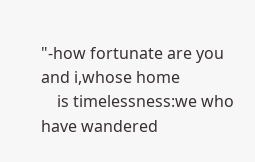"-how fortunate are you and i,whose home
    is timelessness:we who have wandered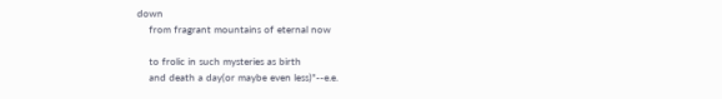down
    from fragrant mountains of eternal now

    to frolic in such mysteries as birth
    and death a day(or maybe even less)"--e.e.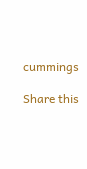cummings

Share this